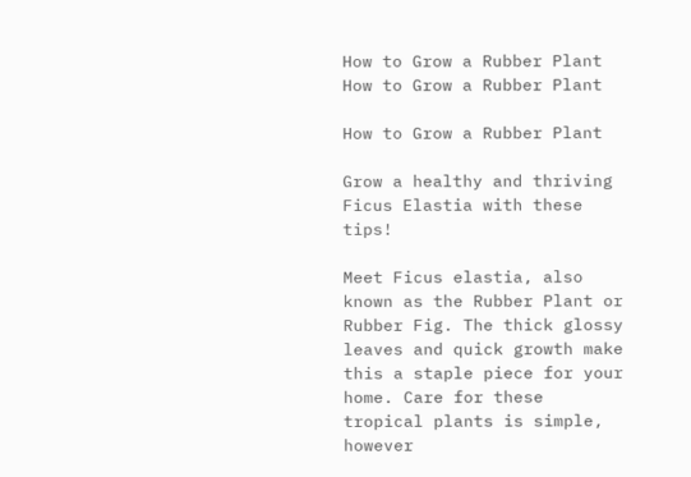How to Grow a Rubber Plant How to Grow a Rubber Plant

How to Grow a Rubber Plant

Grow a healthy and thriving Ficus Elastia with these tips!

Meet Ficus elastia, also known as the Rubber Plant or Rubber Fig. The thick glossy leaves and quick growth make this a staple piece for your home. Care for these tropical plants is simple, however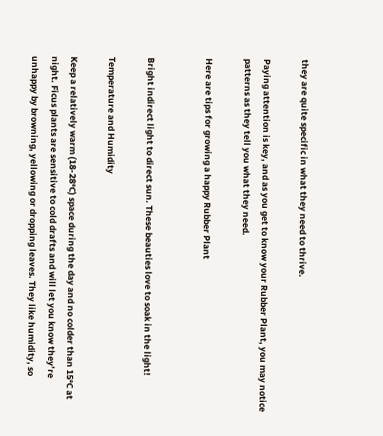they are quite specific in what they need to thrive.

Paying attention is key, and as you get to know your Rubber Plant, you may notice patterns as they tell you what they need.

Here are tips for growing a happy Rubber Plant


Bright indirect light to direct sun. These beauties love to soak in the light!

Temperature and Humidity

Keep a relatively warm (18-28℃) space during the day and no colder than 15℃ at night. Ficus plants are sensitive to cold drafts and will let you know they’re unhappy by browning, yellowing or dropping leaves. They like humidity, so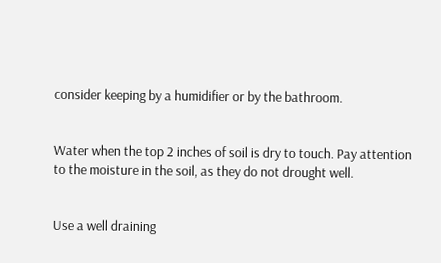consider keeping by a humidifier or by the bathroom.


Water when the top 2 inches of soil is dry to touch. Pay attention to the moisture in the soil, as they do not drought well.


Use a well draining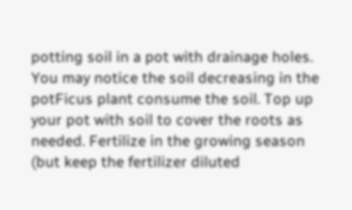potting soil in a pot with drainage holes. You may notice the soil decreasing in the potFicus plant consume the soil. Top up your pot with soil to cover the roots as needed. Fertilize in the growing season (but keep the fertilizer diluted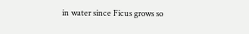in water since Ficus grows so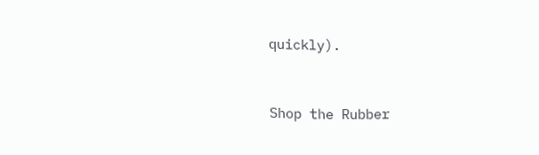quickly).


Shop the Rubber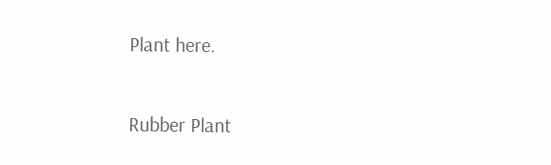Plant here.

Rubber Plant